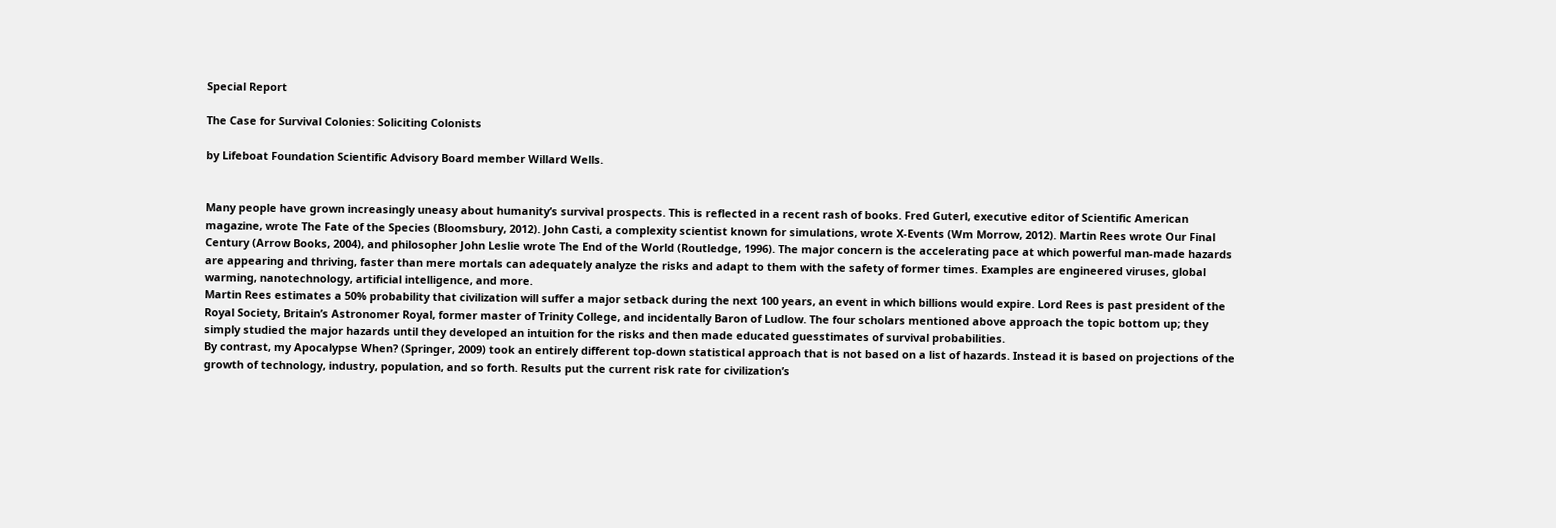Special Report

The Case for Survival Colonies: Soliciting Colonists

by Lifeboat Foundation Scientific Advisory Board member Willard Wells.


Many people have grown increasingly uneasy about humanity’s survival prospects. This is reflected in a recent rash of books. Fred Guterl, executive editor of Scientific American magazine, wrote The Fate of the Species (Bloomsbury, 2012). John Casti, a complexity scientist known for simulations, wrote X-Events (Wm Morrow, 2012). Martin Rees wrote Our Final Century (Arrow Books, 2004), and philosopher John Leslie wrote The End of the World (Routledge, 1996). The major concern is the accelerating pace at which powerful man-made hazards are appearing and thriving, faster than mere mortals can adequately analyze the risks and adapt to them with the safety of former times. Examples are engineered viruses, global warming, nanotechnology, artificial intelligence, and more.
Martin Rees estimates a 50% probability that civilization will suffer a major setback during the next 100 years, an event in which billions would expire. Lord Rees is past president of the Royal Society, Britain’s Astronomer Royal, former master of Trinity College, and incidentally Baron of Ludlow. The four scholars mentioned above approach the topic bottom up; they simply studied the major hazards until they developed an intuition for the risks and then made educated guesstimates of survival probabilities.
By contrast, my Apocalypse When? (Springer, 2009) took an entirely different top-down statistical approach that is not based on a list of hazards. Instead it is based on projections of the growth of technology, industry, population, and so forth. Results put the current risk rate for civilization’s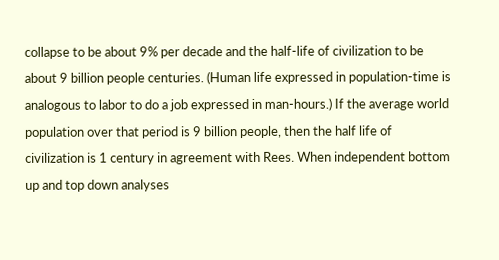collapse to be about 9% per decade and the half-life of civilization to be about 9 billion people centuries. (Human life expressed in population-time is analogous to labor to do a job expressed in man-hours.) If the average world population over that period is 9 billion people, then the half life of civilization is 1 century in agreement with Rees. When independent bottom up and top down analyses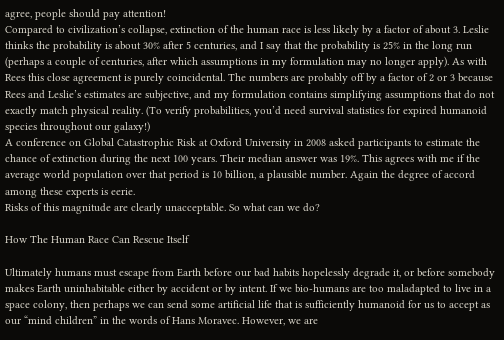agree, people should pay attention!
Compared to civilization’s collapse, extinction of the human race is less likely by a factor of about 3. Leslie thinks the probability is about 30% after 5 centuries, and I say that the probability is 25% in the long run (perhaps a couple of centuries, after which assumptions in my formulation may no longer apply). As with Rees this close agreement is purely coincidental. The numbers are probably off by a factor of 2 or 3 because Rees and Leslie’s estimates are subjective, and my formulation contains simplifying assumptions that do not exactly match physical reality. (To verify probabilities, you’d need survival statistics for expired humanoid species throughout our galaxy!)
A conference on Global Catastrophic Risk at Oxford University in 2008 asked participants to estimate the chance of extinction during the next 100 years. Their median answer was 19%. This agrees with me if the average world population over that period is 10 billion, a plausible number. Again the degree of accord among these experts is eerie.
Risks of this magnitude are clearly unacceptable. So what can we do?

How The Human Race Can Rescue Itself

Ultimately humans must escape from Earth before our bad habits hopelessly degrade it, or before somebody makes Earth uninhabitable either by accident or by intent. If we bio-humans are too maladapted to live in a space colony, then perhaps we can send some artificial life that is sufficiently humanoid for us to accept as our “mind children” in the words of Hans Moravec. However, we are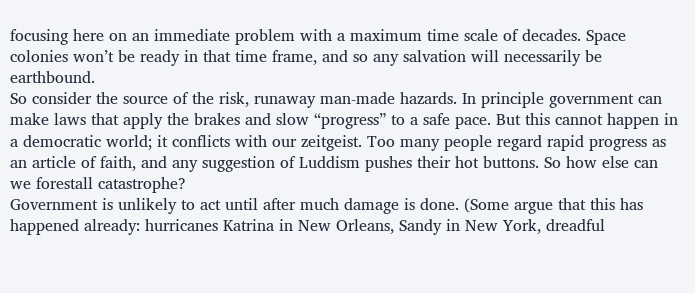focusing here on an immediate problem with a maximum time scale of decades. Space colonies won’t be ready in that time frame, and so any salvation will necessarily be earthbound.
So consider the source of the risk, runaway man-made hazards. In principle government can make laws that apply the brakes and slow “progress” to a safe pace. But this cannot happen in a democratic world; it conflicts with our zeitgeist. Too many people regard rapid progress as an article of faith, and any suggestion of Luddism pushes their hot buttons. So how else can we forestall catastrophe?
Government is unlikely to act until after much damage is done. (Some argue that this has happened already: hurricanes Katrina in New Orleans, Sandy in New York, dreadful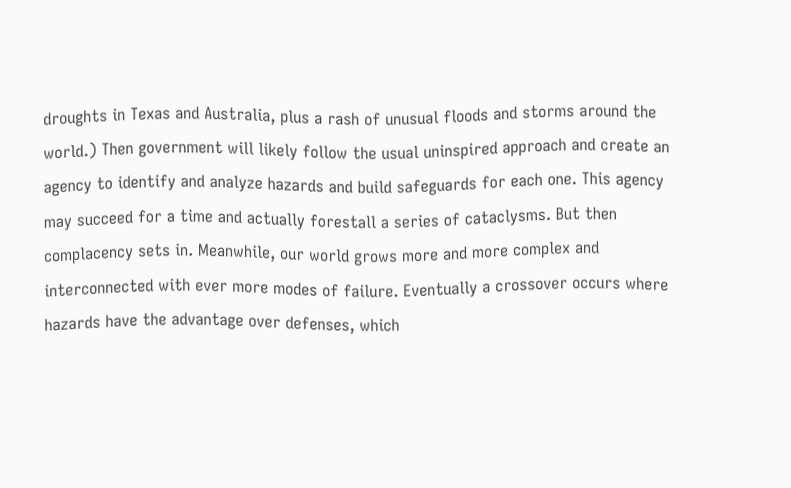droughts in Texas and Australia, plus a rash of unusual floods and storms around the world.) Then government will likely follow the usual uninspired approach and create an agency to identify and analyze hazards and build safeguards for each one. This agency may succeed for a time and actually forestall a series of cataclysms. But then complacency sets in. Meanwhile, our world grows more and more complex and interconnected with ever more modes of failure. Eventually a crossover occurs where hazards have the advantage over defenses, which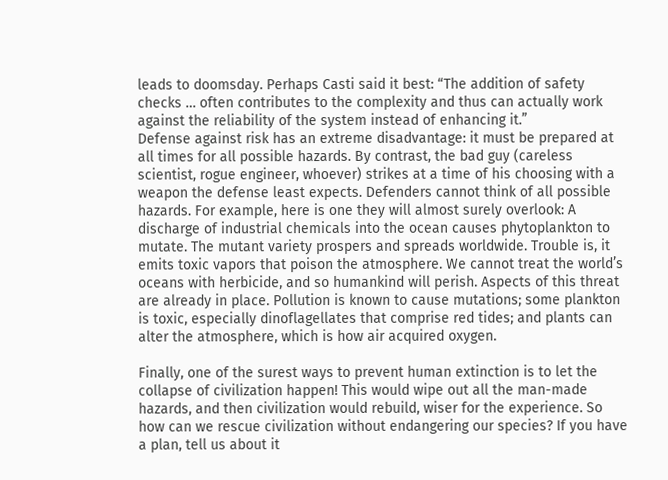leads to doomsday. Perhaps Casti said it best: “The addition of safety checks … often contributes to the complexity and thus can actually work against the reliability of the system instead of enhancing it.”
Defense against risk has an extreme disadvantage: it must be prepared at all times for all possible hazards. By contrast, the bad guy (careless scientist, rogue engineer, whoever) strikes at a time of his choosing with a weapon the defense least expects. Defenders cannot think of all possible hazards. For example, here is one they will almost surely overlook: A discharge of industrial chemicals into the ocean causes phytoplankton to mutate. The mutant variety prospers and spreads worldwide. Trouble is, it emits toxic vapors that poison the atmosphere. We cannot treat the world’s oceans with herbicide, and so humankind will perish. Aspects of this threat are already in place. Pollution is known to cause mutations; some plankton is toxic, especially dinoflagellates that comprise red tides; and plants can alter the atmosphere, which is how air acquired oxygen.

Finally, one of the surest ways to prevent human extinction is to let the collapse of civilization happen! This would wipe out all the man-made hazards, and then civilization would rebuild, wiser for the experience. So how can we rescue civilization without endangering our species? If you have a plan, tell us about it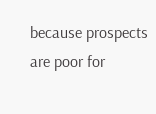because prospects are poor for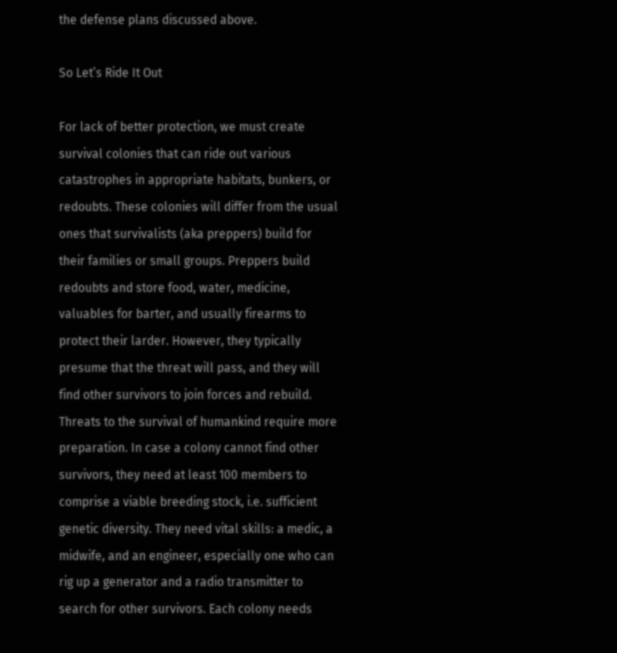the defense plans discussed above.

So Let’s Ride It Out

For lack of better protection, we must create survival colonies that can ride out various catastrophes in appropriate habitats, bunkers, or redoubts. These colonies will differ from the usual ones that survivalists (aka preppers) build for their families or small groups. Preppers build redoubts and store food, water, medicine, valuables for barter, and usually firearms to protect their larder. However, they typically presume that the threat will pass, and they will find other survivors to join forces and rebuild.
Threats to the survival of humankind require more preparation. In case a colony cannot find other survivors, they need at least 100 members to comprise a viable breeding stock, i.e. sufficient genetic diversity. They need vital skills: a medic, a midwife, and an engineer, especially one who can rig up a generator and a radio transmitter to search for other survivors. Each colony needs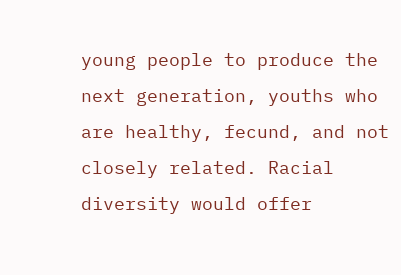young people to produce the next generation, youths who are healthy, fecund, and not closely related. Racial diversity would offer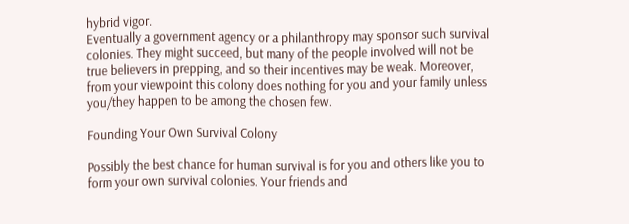hybrid vigor.
Eventually a government agency or a philanthropy may sponsor such survival colonies. They might succeed, but many of the people involved will not be true believers in prepping, and so their incentives may be weak. Moreover, from your viewpoint this colony does nothing for you and your family unless you/they happen to be among the chosen few.

Founding Your Own Survival Colony

Possibly the best chance for human survival is for you and others like you to form your own survival colonies. Your friends and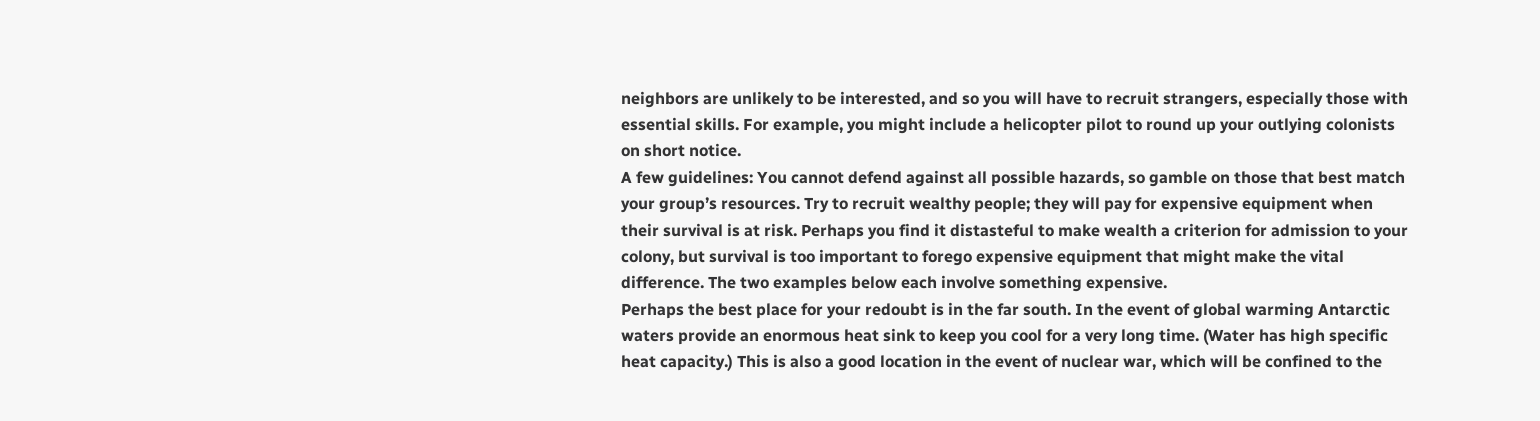neighbors are unlikely to be interested, and so you will have to recruit strangers, especially those with essential skills. For example, you might include a helicopter pilot to round up your outlying colonists on short notice.
A few guidelines: You cannot defend against all possible hazards, so gamble on those that best match your group’s resources. Try to recruit wealthy people; they will pay for expensive equipment when their survival is at risk. Perhaps you find it distasteful to make wealth a criterion for admission to your colony, but survival is too important to forego expensive equipment that might make the vital difference. The two examples below each involve something expensive.
Perhaps the best place for your redoubt is in the far south. In the event of global warming Antarctic waters provide an enormous heat sink to keep you cool for a very long time. (Water has high specific heat capacity.) This is also a good location in the event of nuclear war, which will be confined to the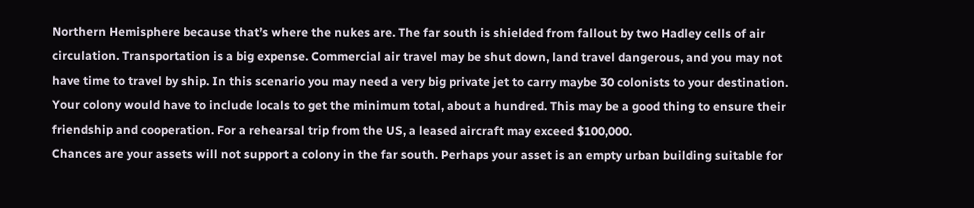Northern Hemisphere because that’s where the nukes are. The far south is shielded from fallout by two Hadley cells of air circulation. Transportation is a big expense. Commercial air travel may be shut down, land travel dangerous, and you may not have time to travel by ship. In this scenario you may need a very big private jet to carry maybe 30 colonists to your destination. Your colony would have to include locals to get the minimum total, about a hundred. This may be a good thing to ensure their friendship and cooperation. For a rehearsal trip from the US, a leased aircraft may exceed $100,000.
Chances are your assets will not support a colony in the far south. Perhaps your asset is an empty urban building suitable for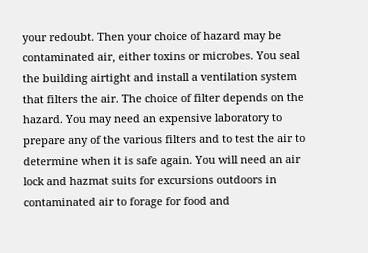your redoubt. Then your choice of hazard may be contaminated air, either toxins or microbes. You seal the building airtight and install a ventilation system that filters the air. The choice of filter depends on the hazard. You may need an expensive laboratory to prepare any of the various filters and to test the air to determine when it is safe again. You will need an air lock and hazmat suits for excursions outdoors in contaminated air to forage for food and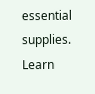essential supplies.
Learn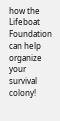how the Lifeboat Foundation can help organize your survival colony!